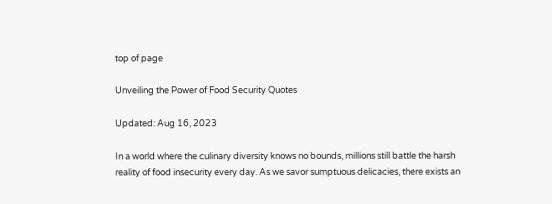top of page

Unveiling the Power of Food Security Quotes

Updated: Aug 16, 2023

In a world where the culinary diversity knows no bounds, millions still battle the harsh reality of food insecurity every day. As we savor sumptuous delicacies, there exists an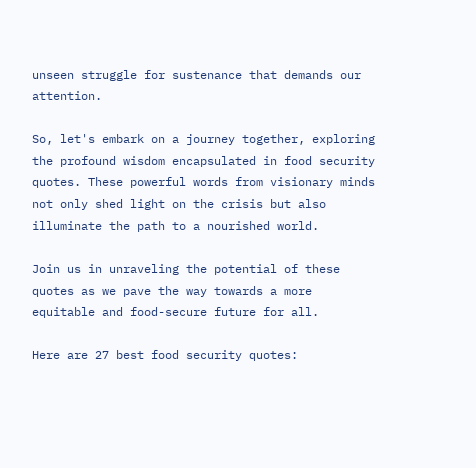unseen struggle for sustenance that demands our attention.

So, let's embark on a journey together, exploring the profound wisdom encapsulated in food security quotes. These powerful words from visionary minds not only shed light on the crisis but also illuminate the path to a nourished world.

Join us in unraveling the potential of these quotes as we pave the way towards a more equitable and food-secure future for all.

Here are 27 best food security quotes: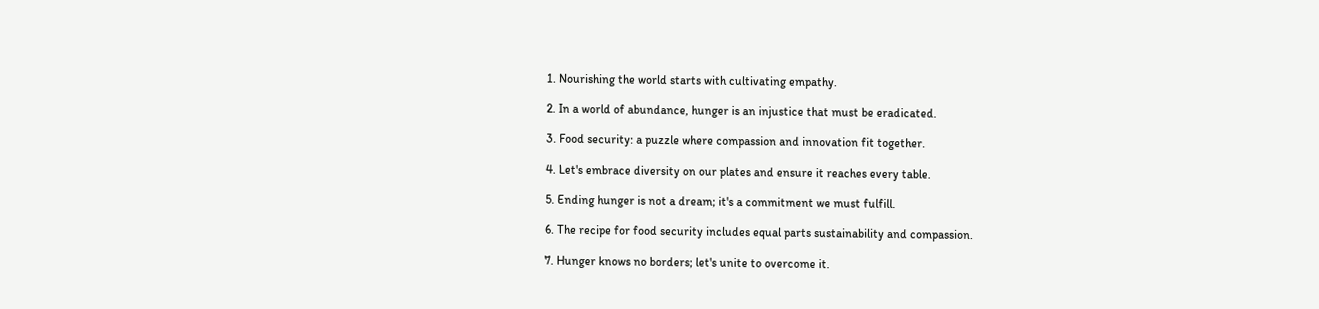1. Nourishing the world starts with cultivating empathy.

2. In a world of abundance, hunger is an injustice that must be eradicated.

3. Food security: a puzzle where compassion and innovation fit together.

4. Let's embrace diversity on our plates and ensure it reaches every table.

5. Ending hunger is not a dream; it's a commitment we must fulfill.

6. The recipe for food security includes equal parts sustainability and compassion.

7. Hunger knows no borders; let's unite to overcome it.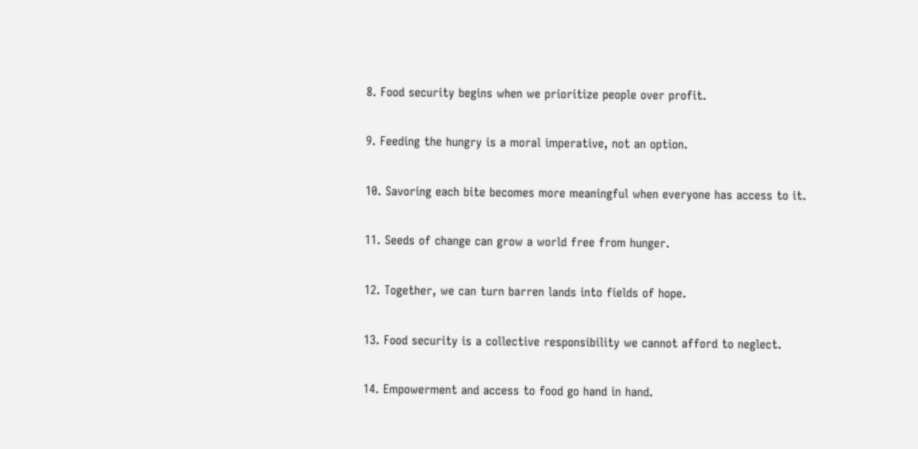8. Food security begins when we prioritize people over profit.

9. Feeding the hungry is a moral imperative, not an option.

10. Savoring each bite becomes more meaningful when everyone has access to it.

11. Seeds of change can grow a world free from hunger.

12. Together, we can turn barren lands into fields of hope.

13. Food security is a collective responsibility we cannot afford to neglect.

14. Empowerment and access to food go hand in hand.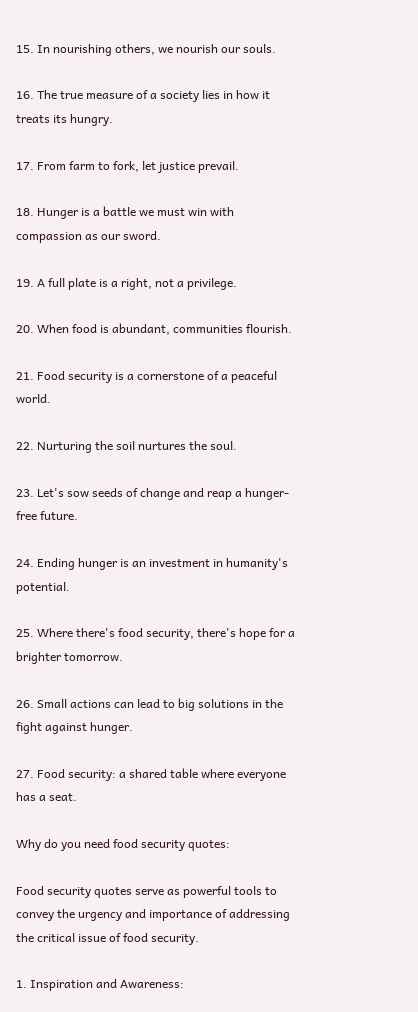15. In nourishing others, we nourish our souls.

16. The true measure of a society lies in how it treats its hungry.

17. From farm to fork, let justice prevail.

18. Hunger is a battle we must win with compassion as our sword.

19. A full plate is a right, not a privilege.

20. When food is abundant, communities flourish.

21. Food security is a cornerstone of a peaceful world.

22. Nurturing the soil nurtures the soul.

23. Let's sow seeds of change and reap a hunger-free future.

24. Ending hunger is an investment in humanity's potential.

25. Where there's food security, there's hope for a brighter tomorrow.

26. Small actions can lead to big solutions in the fight against hunger.

27. Food security: a shared table where everyone has a seat.

Why do you need food security quotes:

Food security quotes serve as powerful tools to convey the urgency and importance of addressing the critical issue of food security.

1. Inspiration and Awareness: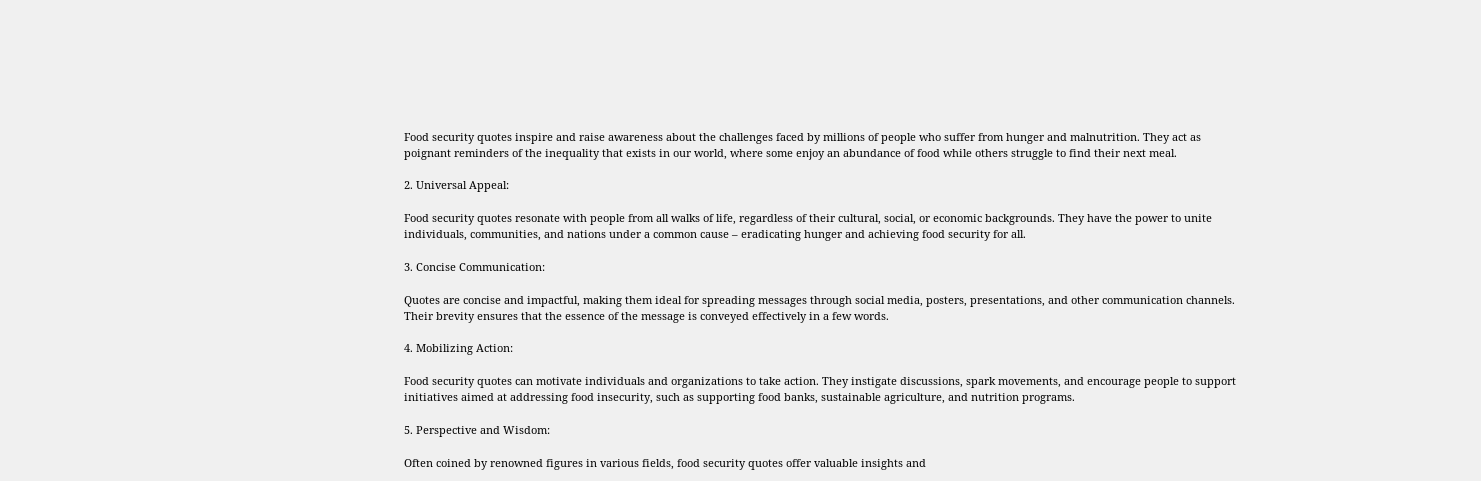Food security quotes inspire and raise awareness about the challenges faced by millions of people who suffer from hunger and malnutrition. They act as poignant reminders of the inequality that exists in our world, where some enjoy an abundance of food while others struggle to find their next meal.

2. Universal Appeal:

Food security quotes resonate with people from all walks of life, regardless of their cultural, social, or economic backgrounds. They have the power to unite individuals, communities, and nations under a common cause – eradicating hunger and achieving food security for all.

3. Concise Communication:

Quotes are concise and impactful, making them ideal for spreading messages through social media, posters, presentations, and other communication channels. Their brevity ensures that the essence of the message is conveyed effectively in a few words.

4. Mobilizing Action:

Food security quotes can motivate individuals and organizations to take action. They instigate discussions, spark movements, and encourage people to support initiatives aimed at addressing food insecurity, such as supporting food banks, sustainable agriculture, and nutrition programs.

5. Perspective and Wisdom:

Often coined by renowned figures in various fields, food security quotes offer valuable insights and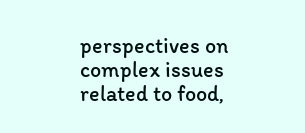perspectives on complex issues related to food,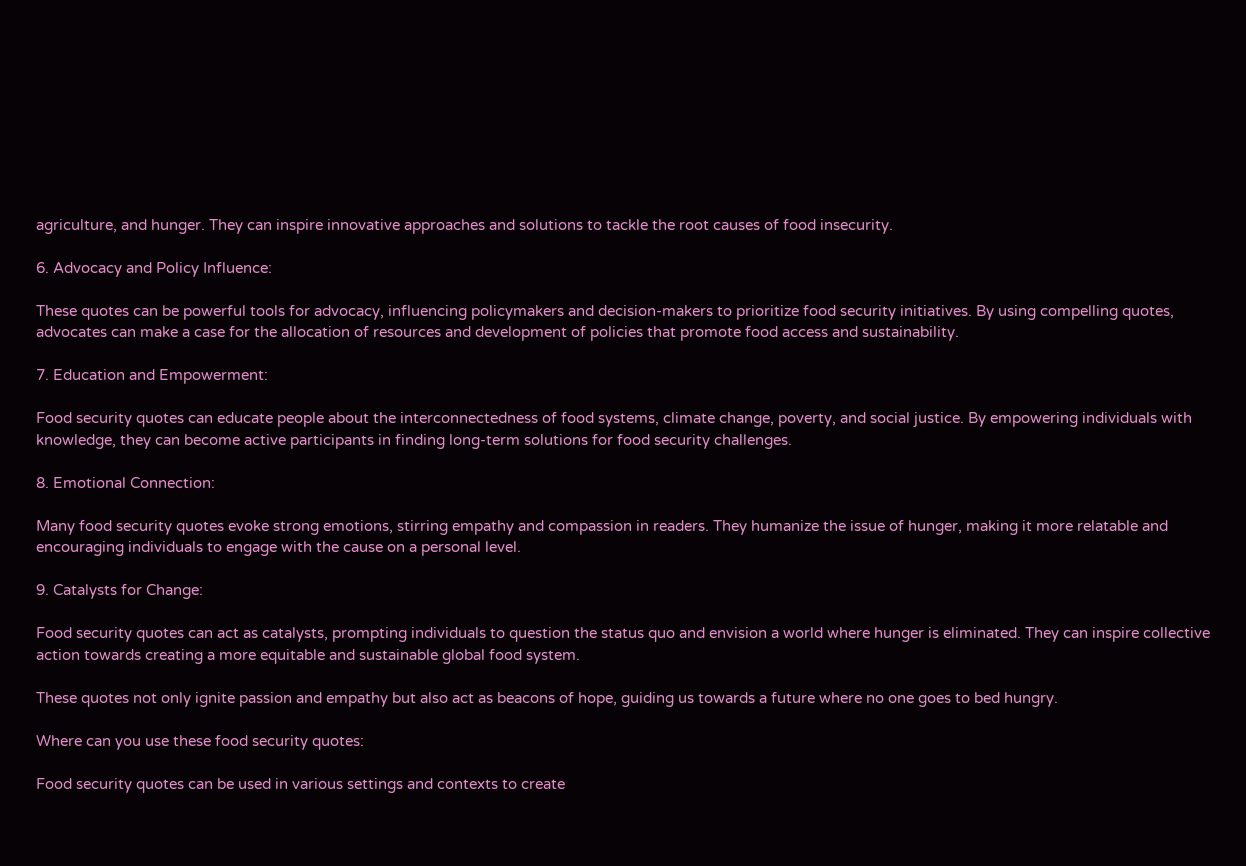agriculture, and hunger. They can inspire innovative approaches and solutions to tackle the root causes of food insecurity.

6. Advocacy and Policy Influence:

These quotes can be powerful tools for advocacy, influencing policymakers and decision-makers to prioritize food security initiatives. By using compelling quotes, advocates can make a case for the allocation of resources and development of policies that promote food access and sustainability.

7. Education and Empowerment:

Food security quotes can educate people about the interconnectedness of food systems, climate change, poverty, and social justice. By empowering individuals with knowledge, they can become active participants in finding long-term solutions for food security challenges.

8. Emotional Connection:

Many food security quotes evoke strong emotions, stirring empathy and compassion in readers. They humanize the issue of hunger, making it more relatable and encouraging individuals to engage with the cause on a personal level.

9. Catalysts for Change:

Food security quotes can act as catalysts, prompting individuals to question the status quo and envision a world where hunger is eliminated. They can inspire collective action towards creating a more equitable and sustainable global food system.

These quotes not only ignite passion and empathy but also act as beacons of hope, guiding us towards a future where no one goes to bed hungry.

Where can you use these food security quotes:

Food security quotes can be used in various settings and contexts to create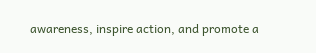awareness, inspire action, and promote a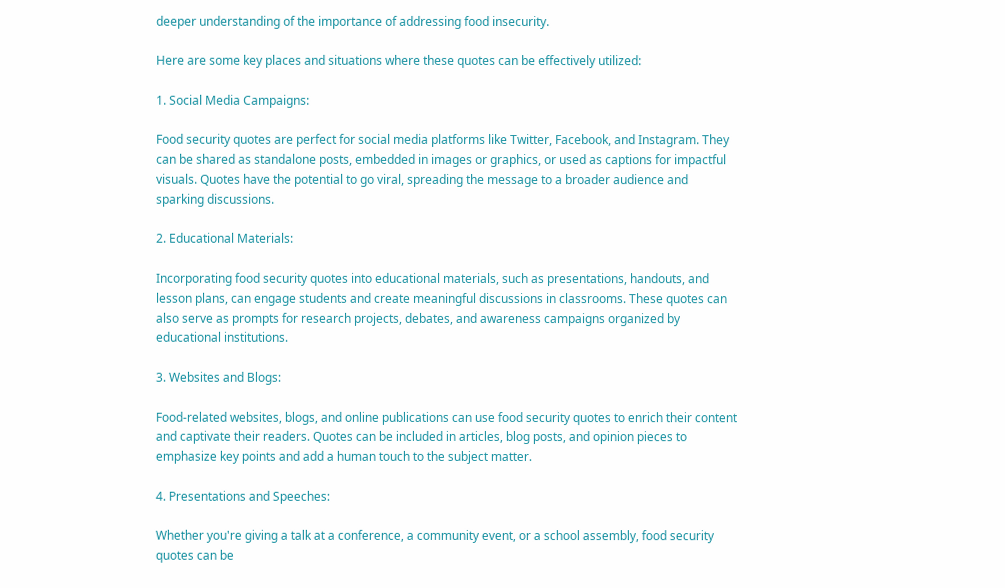deeper understanding of the importance of addressing food insecurity.

Here are some key places and situations where these quotes can be effectively utilized:

1. Social Media Campaigns:

Food security quotes are perfect for social media platforms like Twitter, Facebook, and Instagram. They can be shared as standalone posts, embedded in images or graphics, or used as captions for impactful visuals. Quotes have the potential to go viral, spreading the message to a broader audience and sparking discussions.

2. Educational Materials:

Incorporating food security quotes into educational materials, such as presentations, handouts, and lesson plans, can engage students and create meaningful discussions in classrooms. These quotes can also serve as prompts for research projects, debates, and awareness campaigns organized by educational institutions.

3. Websites and Blogs:

Food-related websites, blogs, and online publications can use food security quotes to enrich their content and captivate their readers. Quotes can be included in articles, blog posts, and opinion pieces to emphasize key points and add a human touch to the subject matter.

4. Presentations and Speeches:

Whether you're giving a talk at a conference, a community event, or a school assembly, food security quotes can be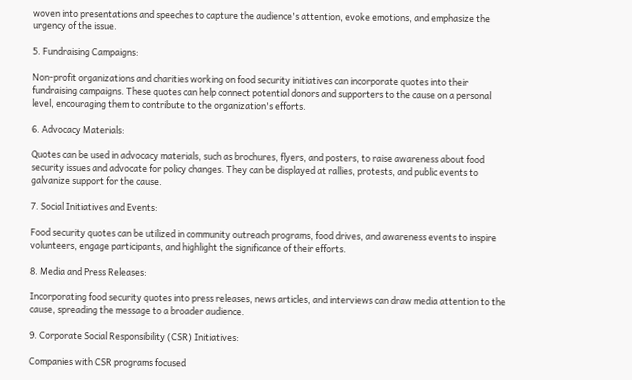woven into presentations and speeches to capture the audience's attention, evoke emotions, and emphasize the urgency of the issue.

5. Fundraising Campaigns:

Non-profit organizations and charities working on food security initiatives can incorporate quotes into their fundraising campaigns. These quotes can help connect potential donors and supporters to the cause on a personal level, encouraging them to contribute to the organization's efforts.

6. Advocacy Materials:

Quotes can be used in advocacy materials, such as brochures, flyers, and posters, to raise awareness about food security issues and advocate for policy changes. They can be displayed at rallies, protests, and public events to galvanize support for the cause.

7. Social Initiatives and Events:

Food security quotes can be utilized in community outreach programs, food drives, and awareness events to inspire volunteers, engage participants, and highlight the significance of their efforts.

8. Media and Press Releases:

Incorporating food security quotes into press releases, news articles, and interviews can draw media attention to the cause, spreading the message to a broader audience.

9. Corporate Social Responsibility (CSR) Initiatives:

Companies with CSR programs focused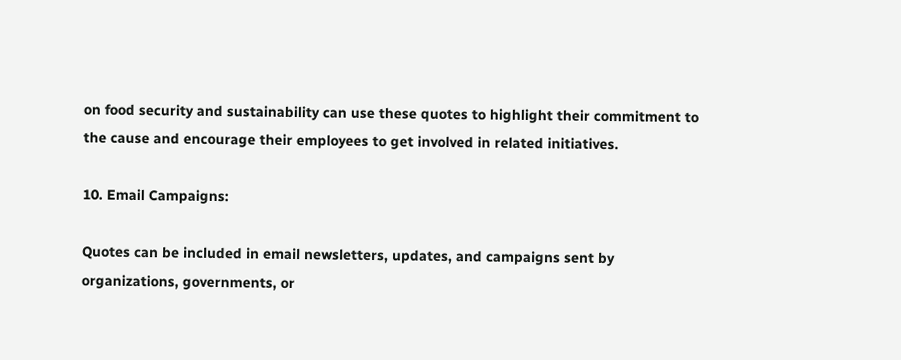on food security and sustainability can use these quotes to highlight their commitment to the cause and encourage their employees to get involved in related initiatives.

10. Email Campaigns:

Quotes can be included in email newsletters, updates, and campaigns sent by organizations, governments, or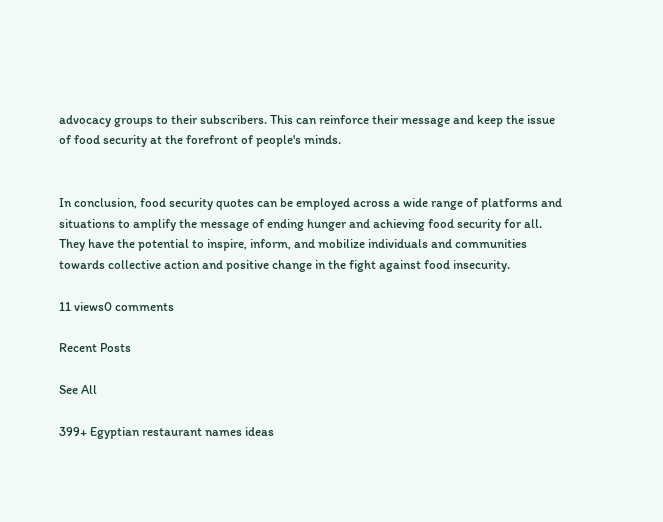advocacy groups to their subscribers. This can reinforce their message and keep the issue of food security at the forefront of people's minds.


In conclusion, food security quotes can be employed across a wide range of platforms and situations to amplify the message of ending hunger and achieving food security for all. They have the potential to inspire, inform, and mobilize individuals and communities towards collective action and positive change in the fight against food insecurity.

11 views0 comments

Recent Posts

See All

399+ Egyptian restaurant names ideas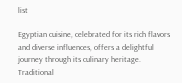list

Egyptian cuisine, celebrated for its rich flavors and diverse influences, offers a delightful journey through its culinary heritage. Traditional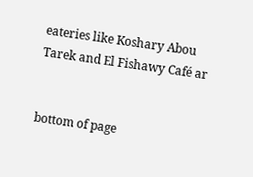eateries like Koshary Abou Tarek and El Fishawy Café ar


bottom of page